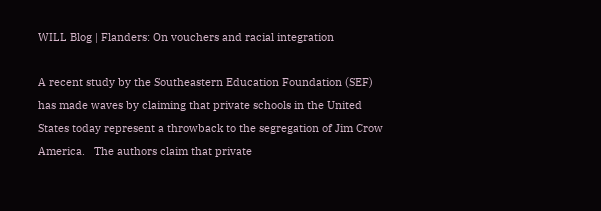WILL Blog | Flanders: On vouchers and racial integration

A recent study by the Southeastern Education Foundation (SEF) has made waves by claiming that private schools in the United States today represent a throwback to the segregation of Jim Crow America.   The authors claim that private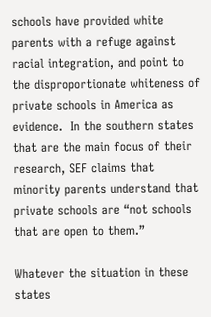schools have provided white parents with a refuge against racial integration, and point to the disproportionate whiteness of private schools in America as evidence.  In the southern states that are the main focus of their research, SEF claims that minority parents understand that private schools are “not schools that are open to them.”

Whatever the situation in these states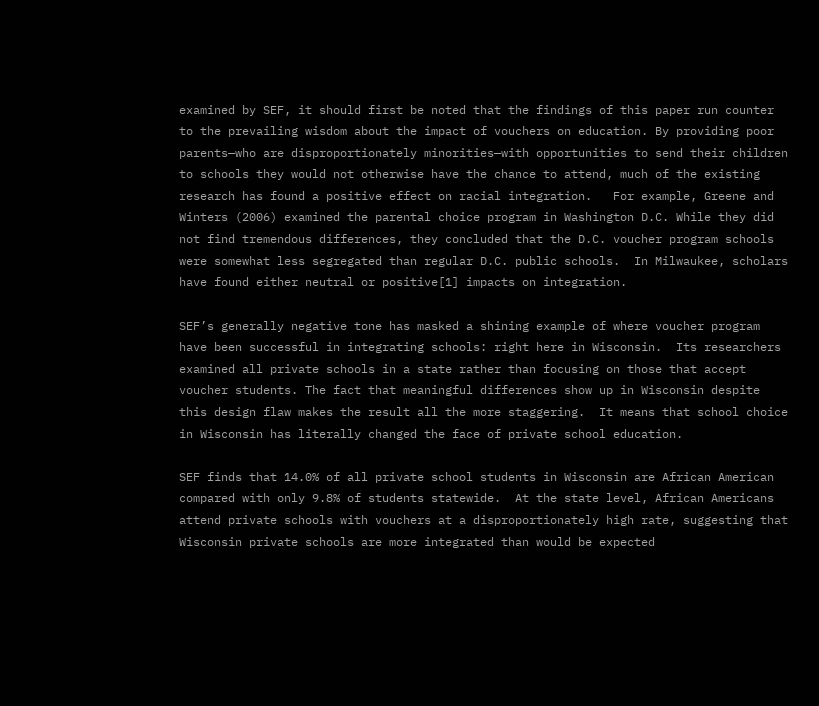examined by SEF, it should first be noted that the findings of this paper run counter to the prevailing wisdom about the impact of vouchers on education. By providing poor parents—who are disproportionately minorities—with opportunities to send their children to schools they would not otherwise have the chance to attend, much of the existing research has found a positive effect on racial integration.   For example, Greene and Winters (2006) examined the parental choice program in Washington D.C. While they did not find tremendous differences, they concluded that the D.C. voucher program schools were somewhat less segregated than regular D.C. public schools.  In Milwaukee, scholars have found either neutral or positive[1] impacts on integration.

SEF’s generally negative tone has masked a shining example of where voucher program have been successful in integrating schools: right here in Wisconsin.  Its researchers examined all private schools in a state rather than focusing on those that accept voucher students. The fact that meaningful differences show up in Wisconsin despite this design flaw makes the result all the more staggering.  It means that school choice in Wisconsin has literally changed the face of private school education.

SEF finds that 14.0% of all private school students in Wisconsin are African American compared with only 9.8% of students statewide.  At the state level, African Americans attend private schools with vouchers at a disproportionately high rate, suggesting that Wisconsin private schools are more integrated than would be expected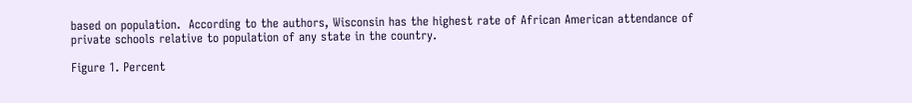based on population.  According to the authors, Wisconsin has the highest rate of African American attendance of private schools relative to population of any state in the country.

Figure 1. Percent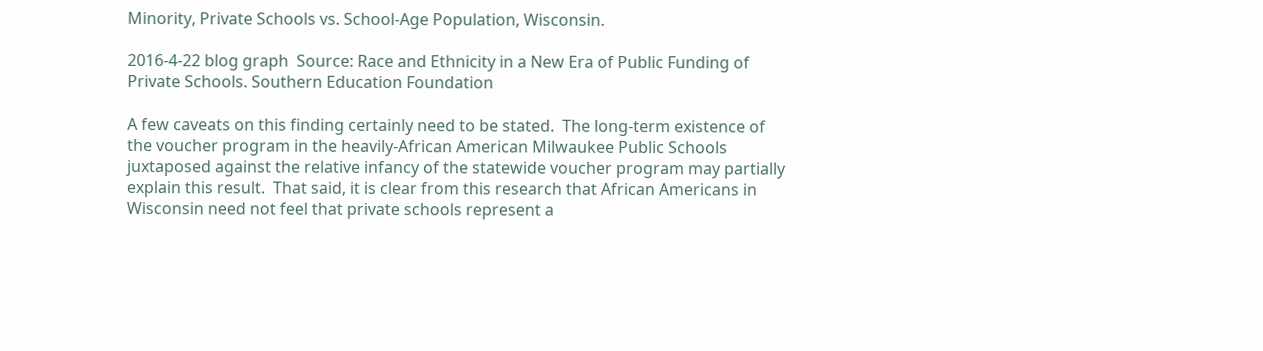Minority, Private Schools vs. School-Age Population, Wisconsin.

2016-4-22 blog graph  Source: Race and Ethnicity in a New Era of Public Funding of Private Schools. Southern Education Foundation

A few caveats on this finding certainly need to be stated.  The long-term existence of the voucher program in the heavily-African American Milwaukee Public Schools juxtaposed against the relative infancy of the statewide voucher program may partially explain this result.  That said, it is clear from this research that African Americans in Wisconsin need not feel that private schools represent a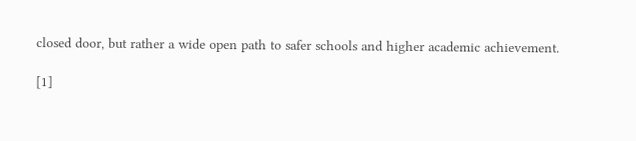closed door, but rather a wide open path to safer schools and higher academic achievement.

[1]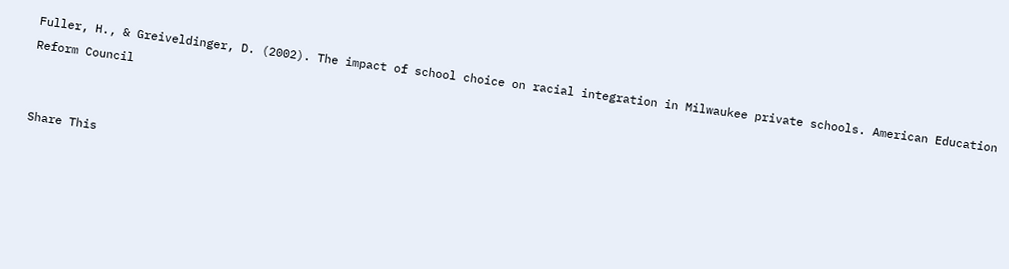Fuller, H., & Greiveldinger, D. (2002). The impact of school choice on racial integration in Milwaukee private schools. American Education Reform Council


Share This